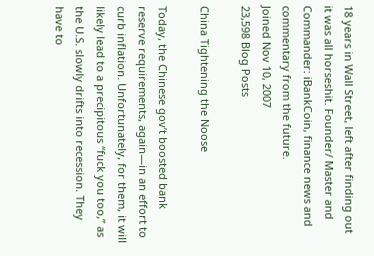18 years in Wall Street, left after finding out it was all horseshit. Founder/ Master and Commander: iBankCoin, finance news and commentary from the future.
Joined Nov 10, 2007
23,598 Blog Posts

China Tightening the Noose

Today, the Chinese gov’t boosted bank reserve requirements, again—in an effort to curb inflation. Unfortunately, for them, it will likely lead to a precipitous “fuck you too,” as the U.S. slowly drifts into recession. They have to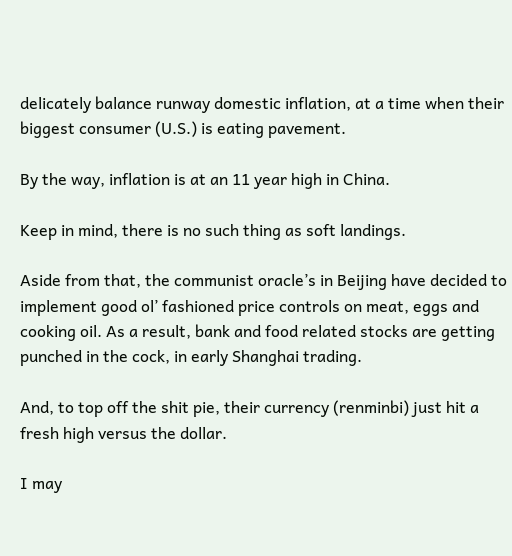delicately balance runway domestic inflation, at a time when their biggest consumer (U.S.) is eating pavement.

By the way, inflation is at an 11 year high in China.

Keep in mind, there is no such thing as soft landings.

Aside from that, the communist oracle’s in Beijing have decided to implement good ol’ fashioned price controls on meat, eggs and cooking oil. As a result, bank and food related stocks are getting punched in the cock, in early Shanghai trading.

And, to top off the shit pie, their currency (renminbi) just hit a fresh high versus the dollar.

I may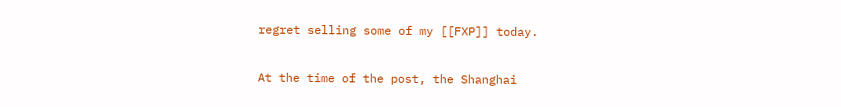regret selling some of my [[FXP]] today.

At the time of the post, the Shanghai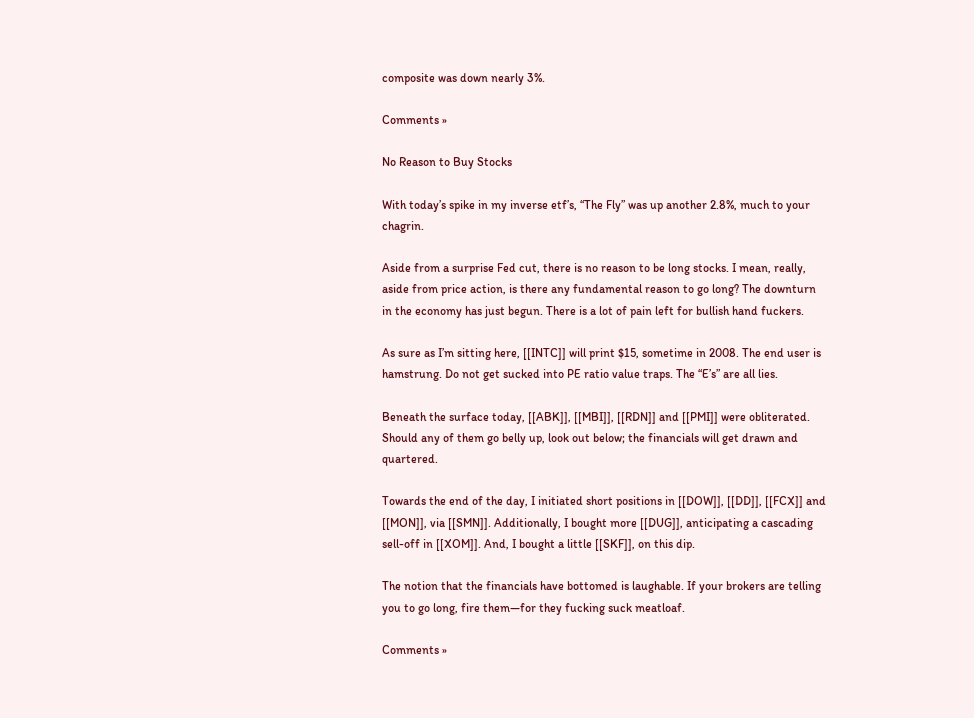composite was down nearly 3%.

Comments »

No Reason to Buy Stocks

With today’s spike in my inverse etf’s, “The Fly” was up another 2.8%, much to your chagrin.

Aside from a surprise Fed cut, there is no reason to be long stocks. I mean, really, aside from price action, is there any fundamental reason to go long? The downturn in the economy has just begun. There is a lot of pain left for bullish hand fuckers.

As sure as I’m sitting here, [[INTC]] will print $15, sometime in 2008. The end user is hamstrung. Do not get sucked into PE ratio value traps. The “E’s” are all lies.

Beneath the surface today, [[ABK]], [[MBI]], [[RDN]] and [[PMI]] were obliterated. Should any of them go belly up, look out below; the financials will get drawn and quartered.

Towards the end of the day, I initiated short positions in [[DOW]], [[DD]], [[FCX]] and [[MON]], via [[SMN]]. Additionally, I bought more [[DUG]], anticipating a cascading sell-off in [[XOM]]. And, I bought a little [[SKF]], on this dip.

The notion that the financials have bottomed is laughable. If your brokers are telling you to go long, fire them—for they fucking suck meatloaf.

Comments »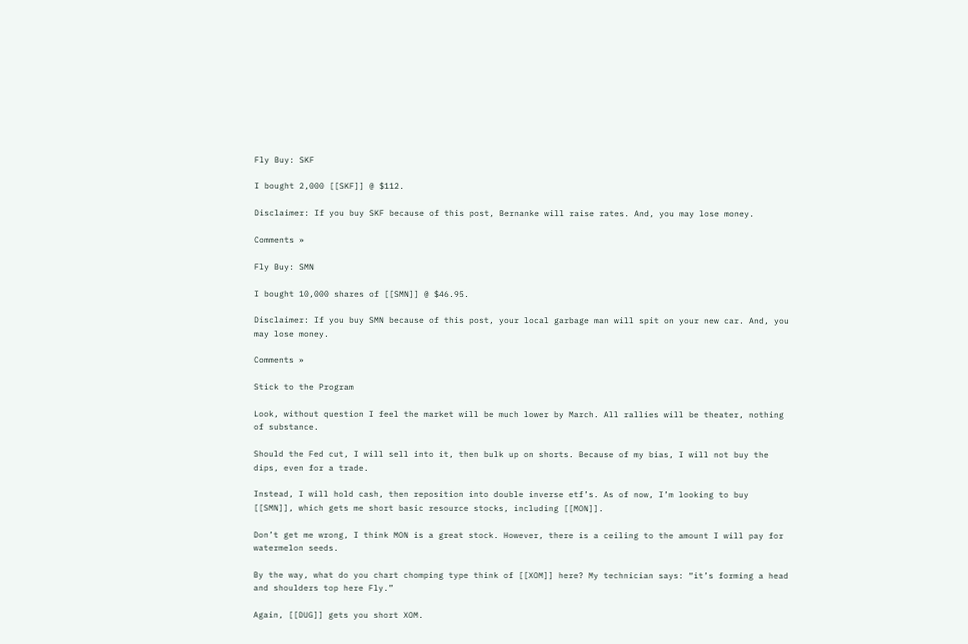Fly Buy: SKF

I bought 2,000 [[SKF]] @ $112.

Disclaimer: If you buy SKF because of this post, Bernanke will raise rates. And, you may lose money.

Comments »

Fly Buy: SMN

I bought 10,000 shares of [[SMN]] @ $46.95.

Disclaimer: If you buy SMN because of this post, your local garbage man will spit on your new car. And, you may lose money.

Comments »

Stick to the Program

Look, without question I feel the market will be much lower by March. All rallies will be theater, nothing of substance.

Should the Fed cut, I will sell into it, then bulk up on shorts. Because of my bias, I will not buy the dips, even for a trade.

Instead, I will hold cash, then reposition into double inverse etf’s. As of now, I’m looking to buy [[SMN]], which gets me short basic resource stocks, including [[MON]].

Don’t get me wrong, I think MON is a great stock. However, there is a ceiling to the amount I will pay for watermelon seeds.

By the way, what do you chart chomping type think of [[XOM]] here? My technician says: “it’s forming a head and shoulders top here Fly.”

Again, [[DUG]] gets you short XOM.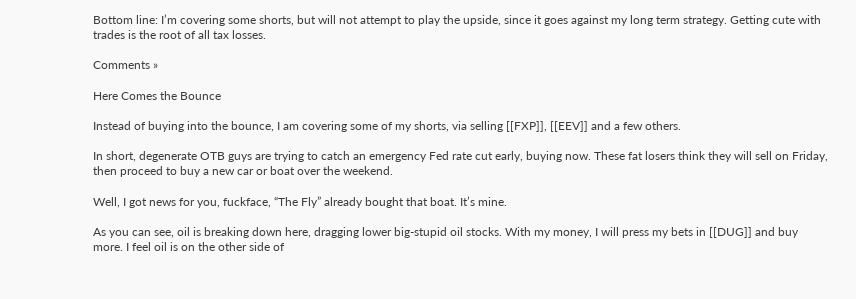Bottom line: I’m covering some shorts, but will not attempt to play the upside, since it goes against my long term strategy. Getting cute with trades is the root of all tax losses.

Comments »

Here Comes the Bounce

Instead of buying into the bounce, I am covering some of my shorts, via selling [[FXP]], [[EEV]] and a few others.

In short, degenerate OTB guys are trying to catch an emergency Fed rate cut early, buying now. These fat losers think they will sell on Friday, then proceed to buy a new car or boat over the weekend.

Well, I got news for you, fuckface, “The Fly” already bought that boat. It’s mine.

As you can see, oil is breaking down here, dragging lower big-stupid oil stocks. With my money, I will press my bets in [[DUG]] and buy more. I feel oil is on the other side of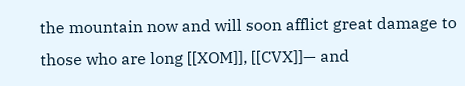the mountain now and will soon afflict great damage to those who are long [[XOM]], [[CVX]]— and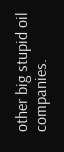other big stupid oil companies.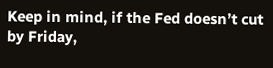Keep in mind, if the Fed doesn’t cut by Friday,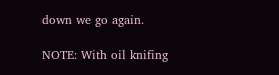down we go again.

NOTE: With oil knifing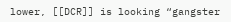lower, [[DCR]] is looking “gangster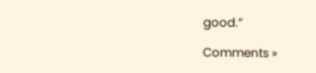good.”

Comments »